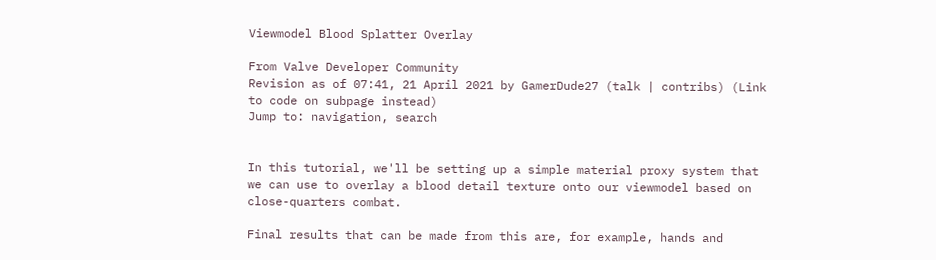Viewmodel Blood Splatter Overlay

From Valve Developer Community
Revision as of 07:41, 21 April 2021 by GamerDude27 (talk | contribs) (Link to code on subpage instead)
Jump to: navigation, search


In this tutorial, we'll be setting up a simple material proxy system that we can use to overlay a blood detail texture onto our viewmodel based on close-quarters combat.

Final results that can be made from this are, for example, hands and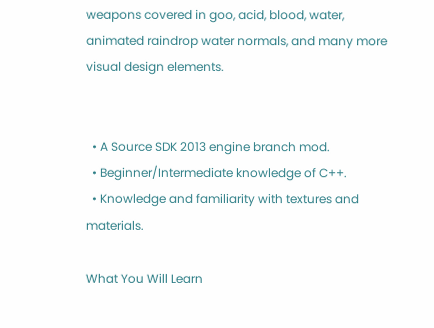weapons covered in goo, acid, blood, water, animated raindrop water normals, and many more visual design elements.


  • A Source SDK 2013 engine branch mod.
  • Beginner/Intermediate knowledge of C++.
  • Knowledge and familiarity with textures and materials.

What You Will Learn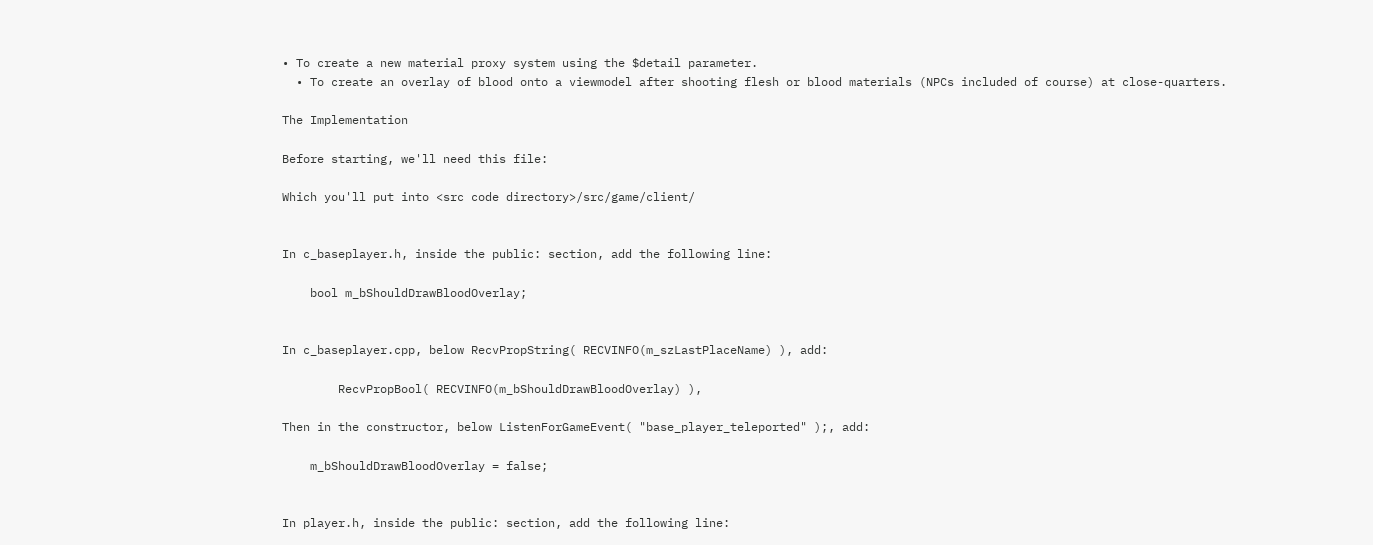• To create a new material proxy system using the $detail parameter.
  • To create an overlay of blood onto a viewmodel after shooting flesh or blood materials (NPCs included of course) at close-quarters.

The Implementation

Before starting, we'll need this file:

Which you'll put into <src code directory>/src/game/client/


In c_baseplayer.h, inside the public: section, add the following line:

    bool m_bShouldDrawBloodOverlay;


In c_baseplayer.cpp, below RecvPropString( RECVINFO(m_szLastPlaceName) ), add:

        RecvPropBool( RECVINFO(m_bShouldDrawBloodOverlay) ),

Then in the constructor, below ListenForGameEvent( "base_player_teleported" );, add:

    m_bShouldDrawBloodOverlay = false;


In player.h, inside the public: section, add the following line: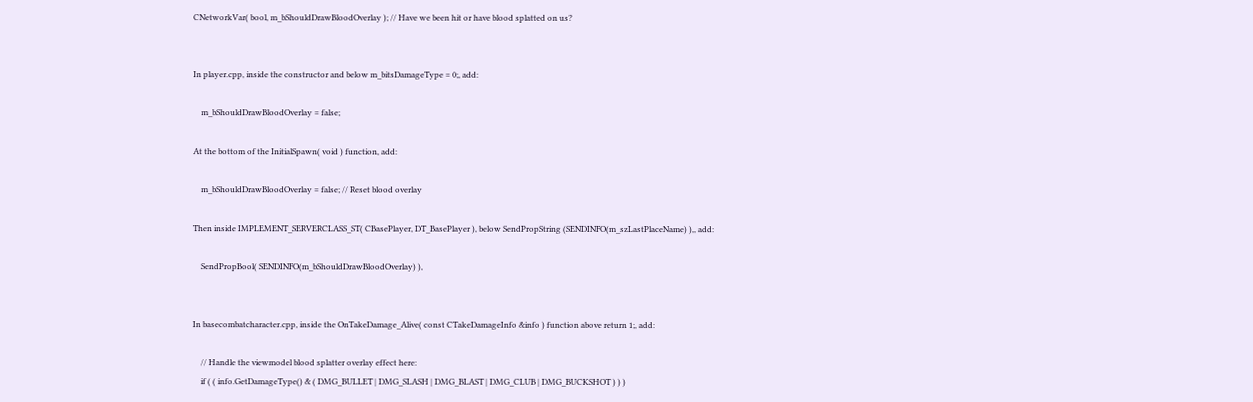CNetworkVar( bool, m_bShouldDrawBloodOverlay ); // Have we been hit or have blood splatted on us?


In player.cpp, inside the constructor and below m_bitsDamageType = 0;, add:

    m_bShouldDrawBloodOverlay = false;

At the bottom of the InitialSpawn( void ) function, add:

    m_bShouldDrawBloodOverlay = false; // Reset blood overlay

Then inside IMPLEMENT_SERVERCLASS_ST( CBasePlayer, DT_BasePlayer ), below SendPropString (SENDINFO(m_szLastPlaceName) ),, add:

    SendPropBool( SENDINFO(m_bShouldDrawBloodOverlay) ),


In basecombatcharacter.cpp, inside the OnTakeDamage_Alive( const CTakeDamageInfo &info ) function above return 1;, add:

    // Handle the viewmodel blood splatter overlay effect here:
    if ( ( info.GetDamageType() & ( DMG_BULLET | DMG_SLASH | DMG_BLAST | DMG_CLUB | DMG_BUCKSHOT ) ) )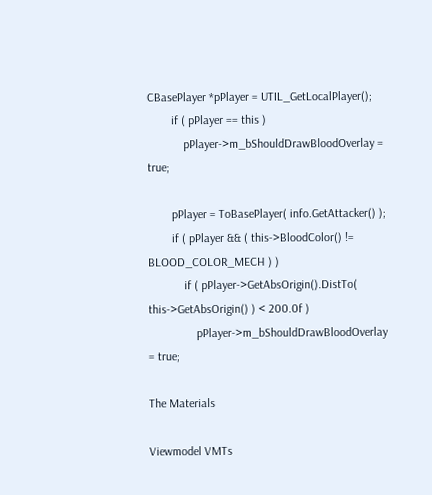CBasePlayer *pPlayer = UTIL_GetLocalPlayer();
        if ( pPlayer == this )
            pPlayer->m_bShouldDrawBloodOverlay = true;

        pPlayer = ToBasePlayer( info.GetAttacker() );
        if ( pPlayer && ( this->BloodColor() != BLOOD_COLOR_MECH ) )
            if ( pPlayer->GetAbsOrigin().DistTo( this->GetAbsOrigin() ) < 200.0f )
                pPlayer->m_bShouldDrawBloodOverlay = true;

The Materials

Viewmodel VMTs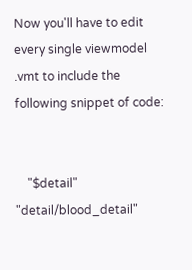Now you'll have to edit every single viewmodel .vmt to include the following snippet of code:


    "$detail" "detail/blood_detail"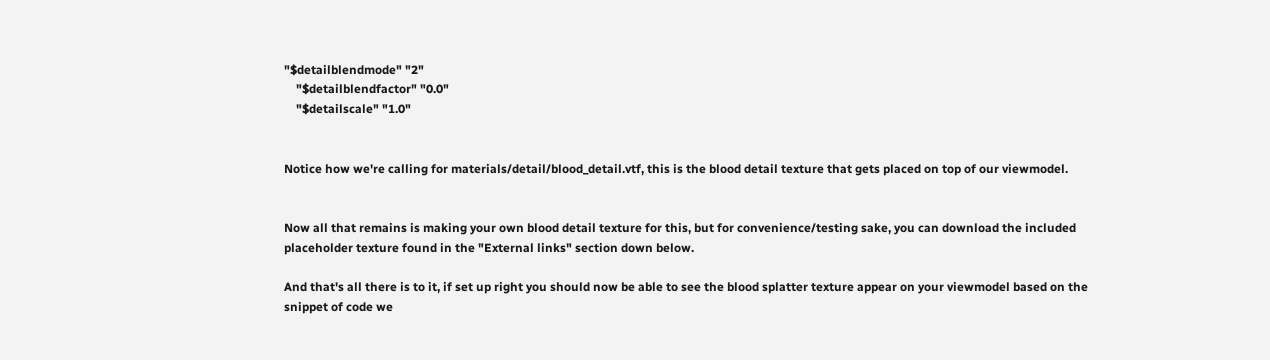"$detailblendmode" "2"
    "$detailblendfactor" "0.0"
    "$detailscale" "1.0"


Notice how we're calling for materials/detail/blood_detail.vtf, this is the blood detail texture that gets placed on top of our viewmodel.


Now all that remains is making your own blood detail texture for this, but for convenience/testing sake, you can download the included placeholder texture found in the "External links" section down below.

And that's all there is to it, if set up right you should now be able to see the blood splatter texture appear on your viewmodel based on the snippet of code we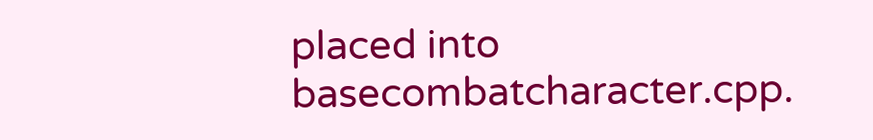placed into basecombatcharacter.cpp.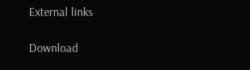External links

Download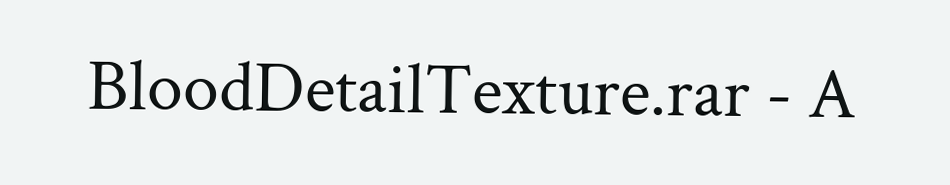BloodDetailTexture.rar - A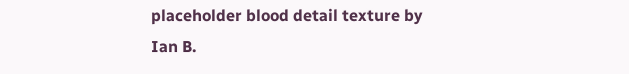placeholder blood detail texture by Ian B.